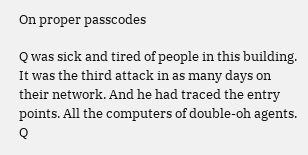On proper passcodes

Q was sick and tired of people in this building. It was the third attack in as many days on their network. And he had traced the entry points. All the computers of double-oh agents. Q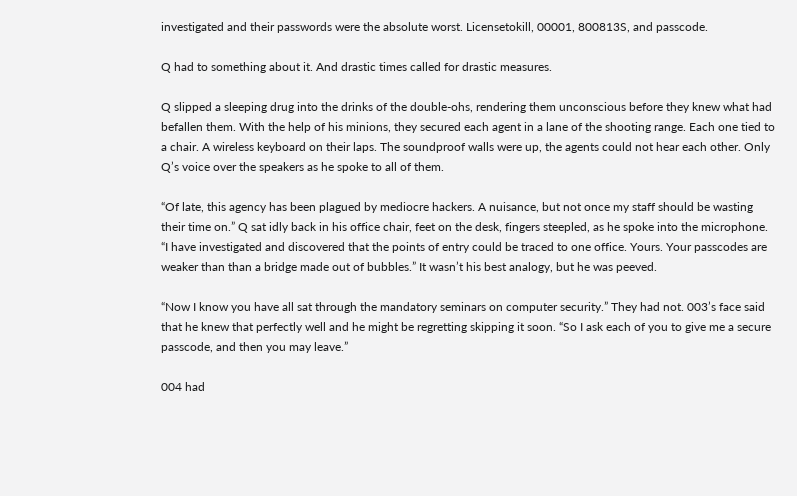investigated and their passwords were the absolute worst. Licensetokill, 00001, 800813S, and passcode.

Q had to something about it. And drastic times called for drastic measures.

Q slipped a sleeping drug into the drinks of the double-ohs, rendering them unconscious before they knew what had befallen them. With the help of his minions, they secured each agent in a lane of the shooting range. Each one tied to a chair. A wireless keyboard on their laps. The soundproof walls were up, the agents could not hear each other. Only Q’s voice over the speakers as he spoke to all of them.

“Of late, this agency has been plagued by mediocre hackers. A nuisance, but not once my staff should be wasting their time on.” Q sat idly back in his office chair, feet on the desk, fingers steepled, as he spoke into the microphone. “I have investigated and discovered that the points of entry could be traced to one office. Yours. Your passcodes are weaker than than a bridge made out of bubbles.” It wasn’t his best analogy, but he was peeved.

“Now I know you have all sat through the mandatory seminars on computer security.” They had not. 003’s face said that he knew that perfectly well and he might be regretting skipping it soon. “So I ask each of you to give me a secure passcode, and then you may leave.”

004 had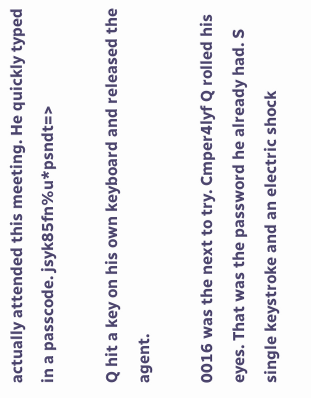actually attended this meeting. He quickly typed in a passcode. jsyk85fn%u*psndt=>

Q hit a key on his own keyboard and released the agent.

0016 was the next to try. Cmper4lyf Q rolled his eyes. That was the password he already had. S single keystroke and an electric shock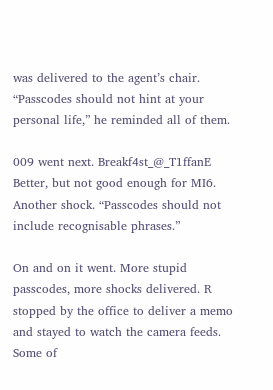was delivered to the agent’s chair. “Passcodes should not hint at your personal life,” he reminded all of them.

009 went next. Breakf4st_@_T1ffanE Better, but not good enough for MI6. Another shock. “Passcodes should not include recognisable phrases.”

On and on it went. More stupid passcodes, more shocks delivered. R stopped by the office to deliver a memo and stayed to watch the camera feeds. Some of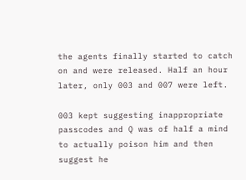the agents finally started to catch on and were released. Half an hour later, only 003 and 007 were left.

003 kept suggesting inappropriate passcodes and Q was of half a mind to actually poison him and then suggest he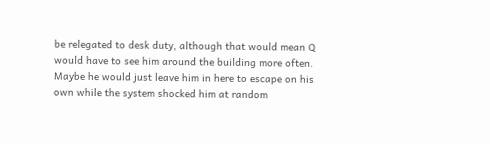be relegated to desk duty, although that would mean Q would have to see him around the building more often. Maybe he would just leave him in here to escape on his own while the system shocked him at random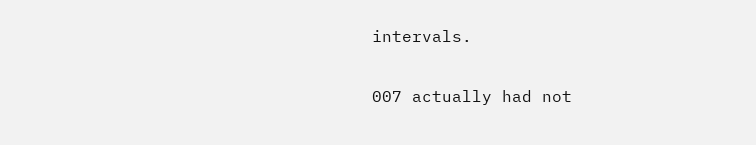intervals.

007 actually had not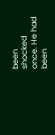been shocked once. He had been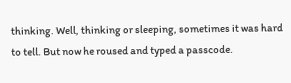thinking. Well, thinking or sleeping, sometimes it was hard to tell. But now he roused and typed a passcode.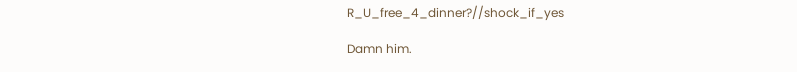R_U_free_4_dinner?//shock_if_yes

Damn him.